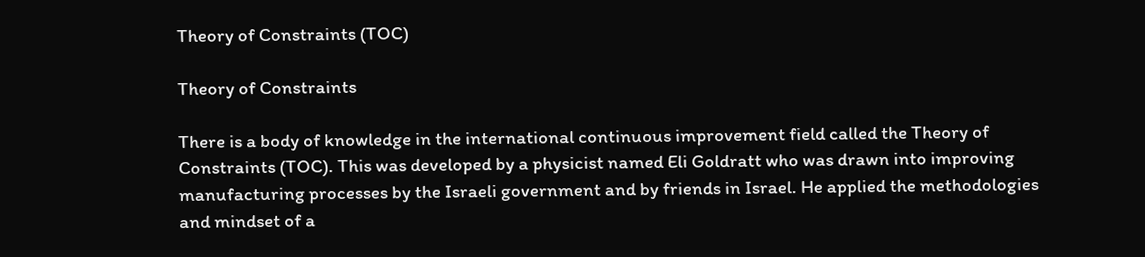Theory of Constraints (TOC)

Theory of Constraints

There is a body of knowledge in the international continuous improvement field called the Theory of Constraints (TOC). This was developed by a physicist named Eli Goldratt who was drawn into improving manufacturing processes by the Israeli government and by friends in Israel. He applied the methodologies and mindset of a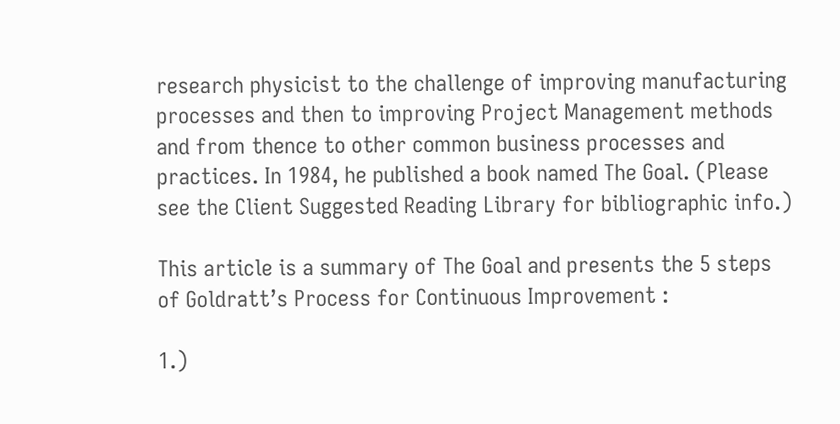research physicist to the challenge of improving manufacturing processes and then to improving Project Management methods and from thence to other common business processes and practices. In 1984, he published a book named The Goal. (Please see the Client Suggested Reading Library for bibliographic info.)

This article is a summary of The Goal and presents the 5 steps of Goldratt’s Process for Continuous Improvement :

1.)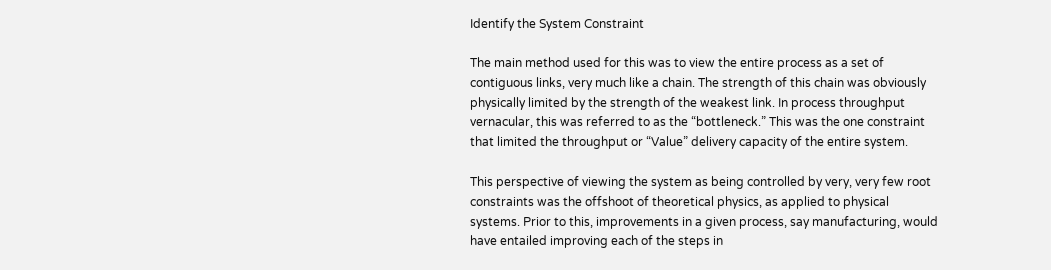Identify the System Constraint

The main method used for this was to view the entire process as a set of contiguous links, very much like a chain. The strength of this chain was obviously physically limited by the strength of the weakest link. In process throughput vernacular, this was referred to as the “bottleneck.” This was the one constraint that limited the throughput or “Value” delivery capacity of the entire system.

This perspective of viewing the system as being controlled by very, very few root constraints was the offshoot of theoretical physics, as applied to physical systems. Prior to this, improvements in a given process, say manufacturing, would have entailed improving each of the steps in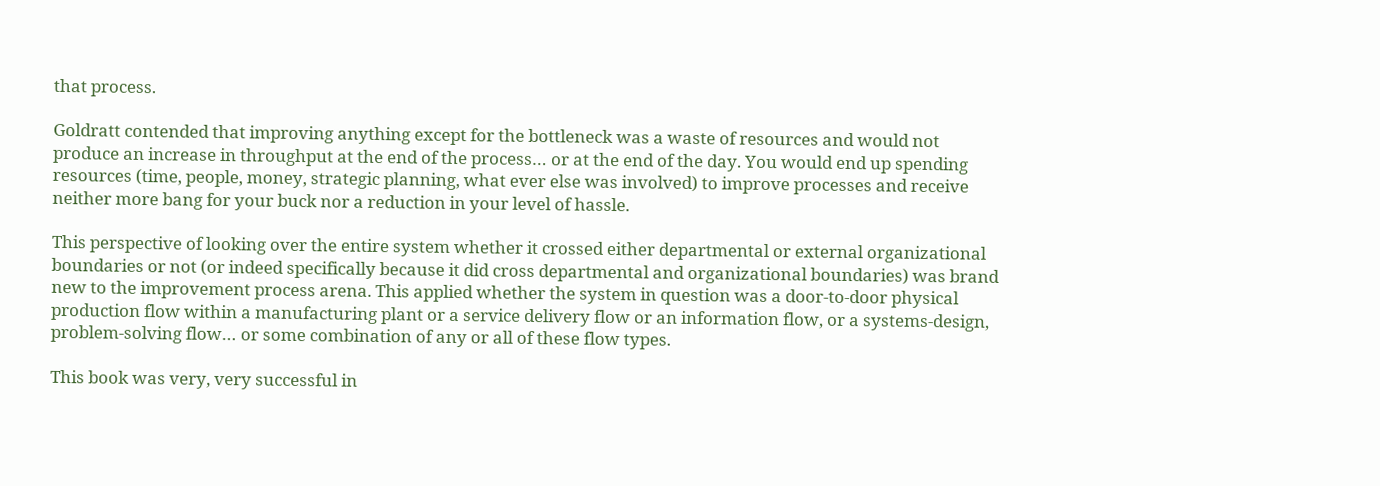that process.

Goldratt contended that improving anything except for the bottleneck was a waste of resources and would not produce an increase in throughput at the end of the process… or at the end of the day. You would end up spending resources (time, people, money, strategic planning, what ever else was involved) to improve processes and receive neither more bang for your buck nor a reduction in your level of hassle.

This perspective of looking over the entire system whether it crossed either departmental or external organizational boundaries or not (or indeed specifically because it did cross departmental and organizational boundaries) was brand new to the improvement process arena. This applied whether the system in question was a door-to-door physical production flow within a manufacturing plant or a service delivery flow or an information flow, or a systems-design, problem-solving flow… or some combination of any or all of these flow types.

This book was very, very successful in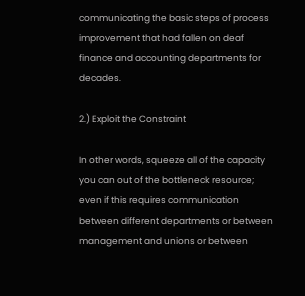communicating the basic steps of process improvement that had fallen on deaf finance and accounting departments for decades.

2.) Exploit the Constraint

In other words, squeeze all of the capacity you can out of the bottleneck resource; even if this requires communication between different departments or between management and unions or between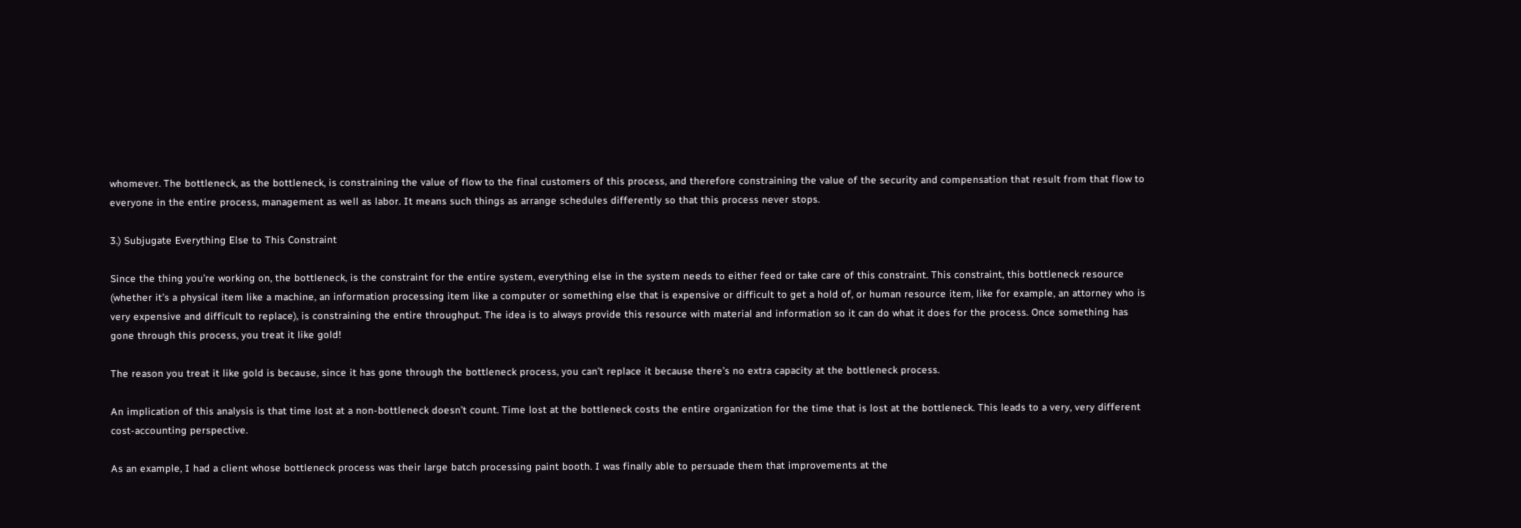whomever. The bottleneck, as the bottleneck, is constraining the value of flow to the final customers of this process, and therefore constraining the value of the security and compensation that result from that flow to everyone in the entire process, management as well as labor. It means such things as arrange schedules differently so that this process never stops.

3.) Subjugate Everything Else to This Constraint

Since the thing you’re working on, the bottleneck, is the constraint for the entire system, everything else in the system needs to either feed or take care of this constraint. This constraint, this bottleneck resource (whether it’s a physical item like a machine, an information processing item like a computer or something else that is expensive or difficult to get a hold of, or human resource item, like for example, an attorney who is very expensive and difficult to replace), is constraining the entire throughput. The idea is to always provide this resource with material and information so it can do what it does for the process. Once something has gone through this process, you treat it like gold!

The reason you treat it like gold is because, since it has gone through the bottleneck process, you can’t replace it because there’s no extra capacity at the bottleneck process.

An implication of this analysis is that time lost at a non-bottleneck doesn’t count. Time lost at the bottleneck costs the entire organization for the time that is lost at the bottleneck. This leads to a very, very different cost-accounting perspective.

As an example, I had a client whose bottleneck process was their large batch processing paint booth. I was finally able to persuade them that improvements at the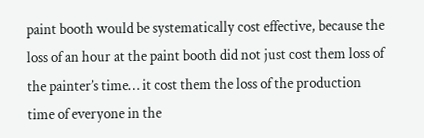paint booth would be systematically cost effective, because the loss of an hour at the paint booth did not just cost them loss of the painter’s time… it cost them the loss of the production time of everyone in the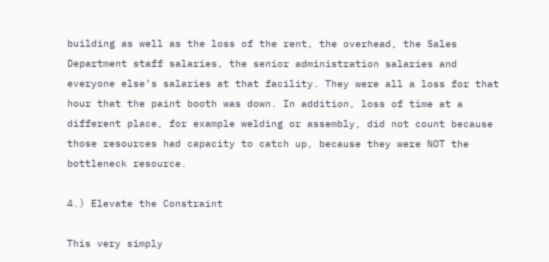building as well as the loss of the rent, the overhead, the Sales Department staff salaries, the senior administration salaries and everyone else’s salaries at that facility. They were all a loss for that hour that the paint booth was down. In addition, loss of time at a different place, for example welding or assembly, did not count because those resources had capacity to catch up, because they were NOT the bottleneck resource.

4.) Elevate the Constraint

This very simply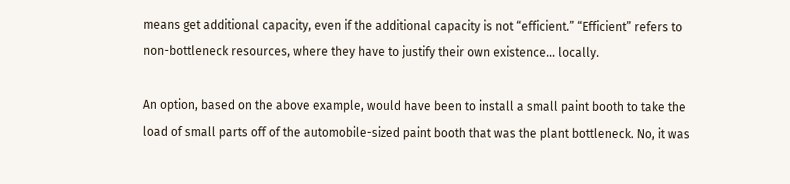means get additional capacity, even if the additional capacity is not “efficient.” “Efficient” refers to non-bottleneck resources, where they have to justify their own existence… locally.

An option, based on the above example, would have been to install a small paint booth to take the load of small parts off of the automobile-sized paint booth that was the plant bottleneck. No, it was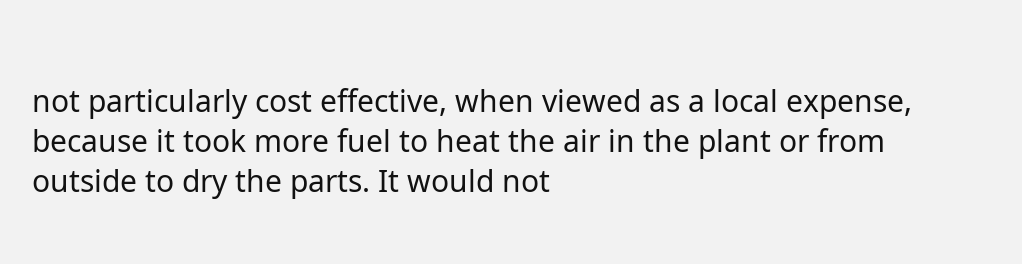not particularly cost effective, when viewed as a local expense, because it took more fuel to heat the air in the plant or from outside to dry the parts. It would not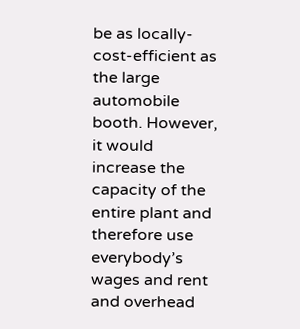be as locally-cost-efficient as the large automobile booth. However, it would increase the capacity of the entire plant and therefore use everybody’s wages and rent and overhead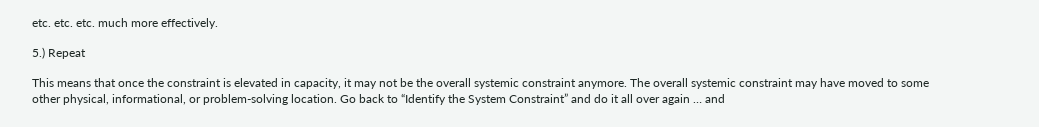etc. etc. etc. much more effectively.

5.) Repeat

This means that once the constraint is elevated in capacity, it may not be the overall systemic constraint anymore. The overall systemic constraint may have moved to some other physical, informational, or problem-solving location. Go back to “Identify the System Constraint” and do it all over again … and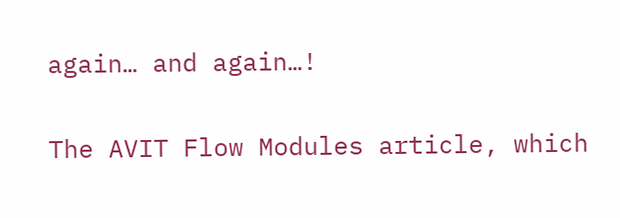again… and again…!

The AVIT Flow Modules article, which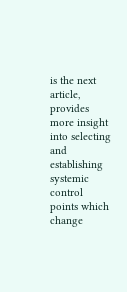is the next article, provides more insight into selecting and establishing systemic control points which change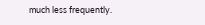much less frequently.